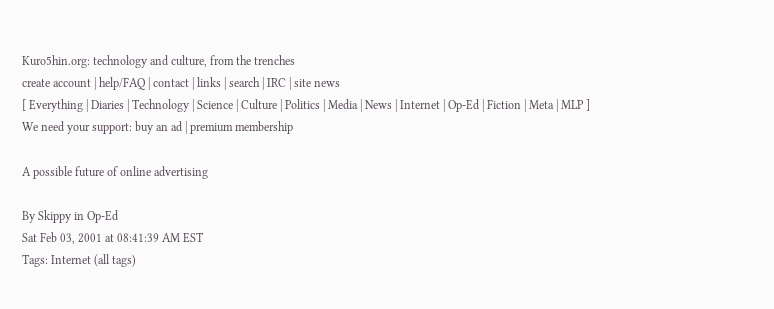Kuro5hin.org: technology and culture, from the trenches
create account | help/FAQ | contact | links | search | IRC | site news
[ Everything | Diaries | Technology | Science | Culture | Politics | Media | News | Internet | Op-Ed | Fiction | Meta | MLP ]
We need your support: buy an ad | premium membership

A possible future of online advertising

By Skippy in Op-Ed
Sat Feb 03, 2001 at 08:41:39 AM EST
Tags: Internet (all tags)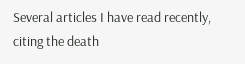Several articles I have read recently, citing the death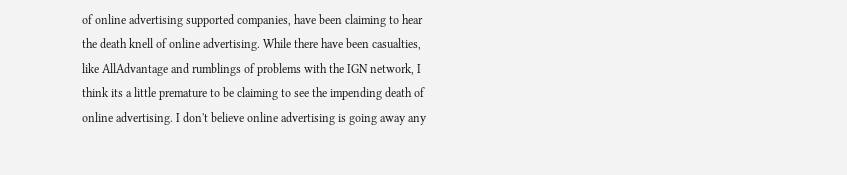of online advertising supported companies, have been claiming to hear the death knell of online advertising. While there have been casualties, like AllAdvantage and rumblings of problems with the IGN network, I think its a little premature to be claiming to see the impending death of online advertising. I don't believe online advertising is going away any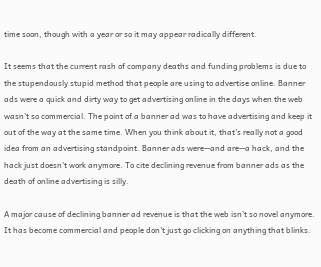time soon, though with a year or so it may appear radically different.

It seems that the current rash of company deaths and funding problems is due to the stupendously stupid method that people are using to advertise online. Banner ads were a quick and dirty way to get advertising online in the days when the web wasn't so commercial. The point of a banner ad was to have advertising and keep it out of the way at the same time. When you think about it, that's really not a good idea from an advertising standpoint. Banner ads were--and are--a hack, and the hack just doesn't work anymore. To cite declining revenue from banner ads as the death of online advertising is silly.

A major cause of declining banner ad revenue is that the web isn't so novel anymore. It has become commercial and people don't just go clicking on anything that blinks.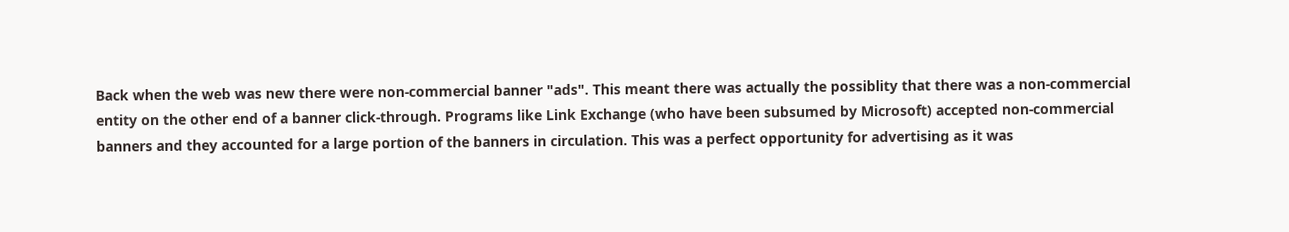Back when the web was new there were non-commercial banner "ads". This meant there was actually the possiblity that there was a non-commercial entity on the other end of a banner click-through. Programs like Link Exchange (who have been subsumed by Microsoft) accepted non-commercial banners and they accounted for a large portion of the banners in circulation. This was a perfect opportunity for advertising as it was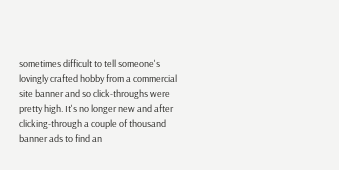sometimes difficult to tell someone's lovingly crafted hobby from a commercial site banner and so click-throughs were pretty high. It's no longer new and after clicking-through a couple of thousand banner ads to find an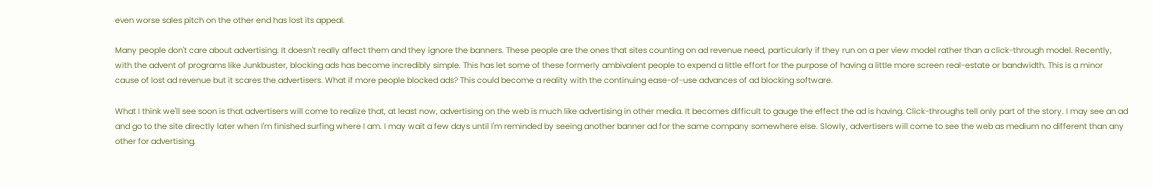even worse sales pitch on the other end has lost its appeal.

Many people don't care about advertising. It doesn't really affect them and they ignore the banners. These people are the ones that sites counting on ad revenue need, particularly if they run on a per view model rather than a click-through model. Recently, with the advent of programs like Junkbuster, blocking ads has become incredibly simple. This has let some of these formerly ambivalent people to expend a little effort for the purpose of having a little more screen real-estate or bandwidth. This is a minor cause of lost ad revenue but it scares the advertisers. What if more people blocked ads? This could become a reality with the continuing ease-of-use advances of ad blocking software.

What I think we'll see soon is that advertisers will come to realize that, at least now, advertising on the web is much like advertising in other media. It becomes difficult to gauge the effect the ad is having. Click-throughs tell only part of the story. I may see an ad and go to the site directly later when I'm finished surfing where I am. I may wait a few days until I'm reminded by seeing another banner ad for the same company somewhere else. Slowly, advertisers will come to see the web as medium no different than any other for advertising.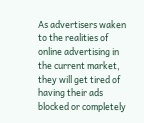As advertisers waken to the realities of online advertising in the current market, they will get tired of having their ads blocked or completely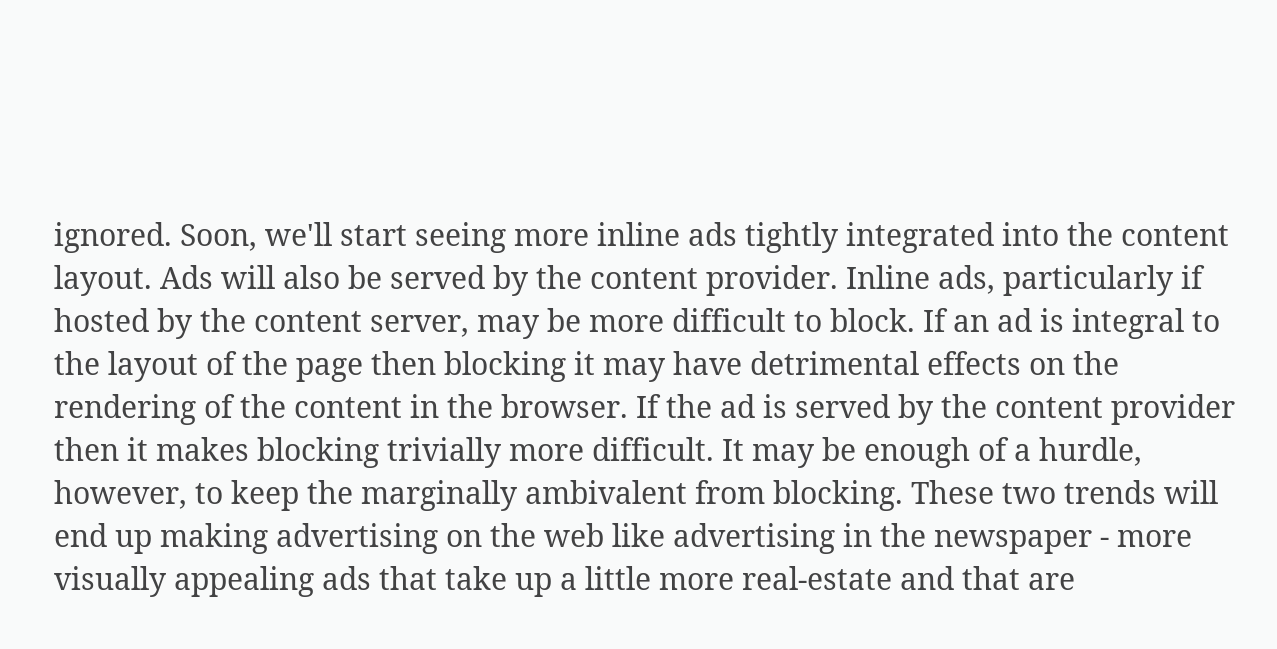ignored. Soon, we'll start seeing more inline ads tightly integrated into the content layout. Ads will also be served by the content provider. Inline ads, particularly if hosted by the content server, may be more difficult to block. If an ad is integral to the layout of the page then blocking it may have detrimental effects on the rendering of the content in the browser. If the ad is served by the content provider then it makes blocking trivially more difficult. It may be enough of a hurdle, however, to keep the marginally ambivalent from blocking. These two trends will end up making advertising on the web like advertising in the newspaper - more visually appealing ads that take up a little more real-estate and that are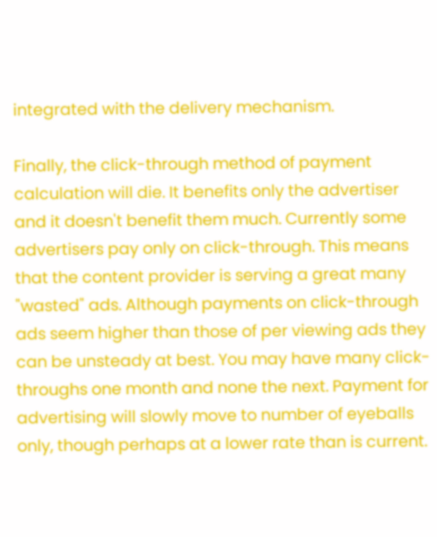integrated with the delivery mechanism.

Finally, the click-through method of payment calculation will die. It benefits only the advertiser and it doesn't benefit them much. Currently some advertisers pay only on click-through. This means that the content provider is serving a great many "wasted" ads. Although payments on click-through ads seem higher than those of per viewing ads they can be unsteady at best. You may have many click-throughs one month and none the next. Payment for advertising will slowly move to number of eyeballs only, though perhaps at a lower rate than is current.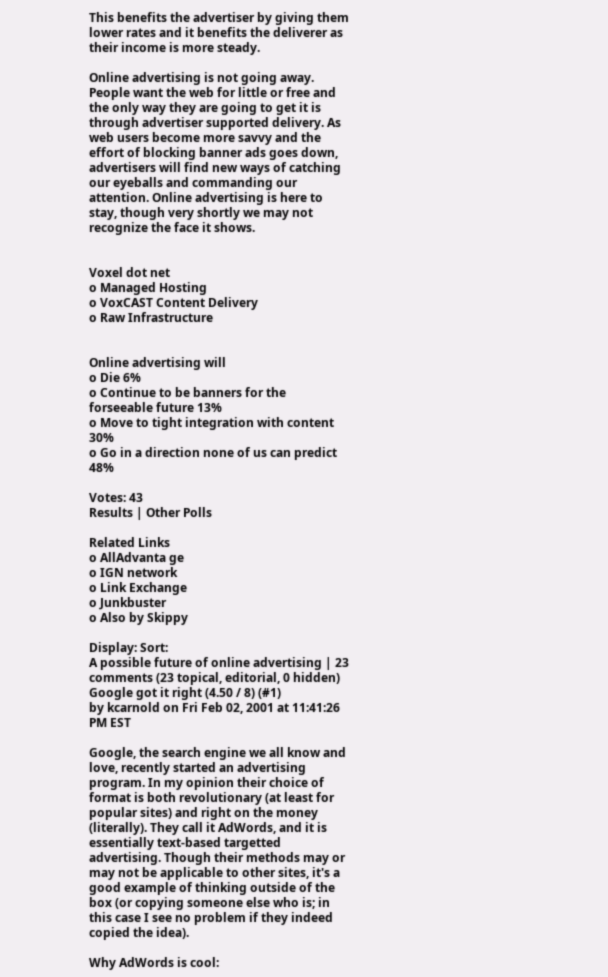This benefits the advertiser by giving them lower rates and it benefits the deliverer as their income is more steady.

Online advertising is not going away. People want the web for little or free and the only way they are going to get it is through advertiser supported delivery. As web users become more savvy and the effort of blocking banner ads goes down, advertisers will find new ways of catching our eyeballs and commanding our attention. Online advertising is here to stay, though very shortly we may not recognize the face it shows.


Voxel dot net
o Managed Hosting
o VoxCAST Content Delivery
o Raw Infrastructure


Online advertising will
o Die 6%
o Continue to be banners for the forseeable future 13%
o Move to tight integration with content 30%
o Go in a direction none of us can predict 48%

Votes: 43
Results | Other Polls

Related Links
o AllAdvanta ge
o IGN network
o Link Exchange
o Junkbuster
o Also by Skippy

Display: Sort:
A possible future of online advertising | 23 comments (23 topical, editorial, 0 hidden)
Google got it right (4.50 / 8) (#1)
by kcarnold on Fri Feb 02, 2001 at 11:41:26 PM EST

Google, the search engine we all know and love, recently started an advertising program. In my opinion their choice of format is both revolutionary (at least for popular sites) and right on the money (literally). They call it AdWords, and it is essentially text-based targetted advertising. Though their methods may or may not be applicable to other sites, it's a good example of thinking outside of the box (or copying someone else who is; in this case I see no problem if they indeed copied the idea).

Why AdWords is cool: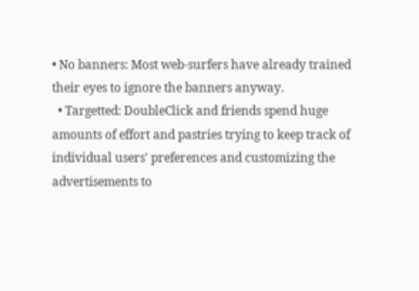• No banners: Most web-surfers have already trained their eyes to ignore the banners anyway.
  • Targetted: DoubleClick and friends spend huge amounts of effort and pastries trying to keep track of individual users' preferences and customizing the advertisements to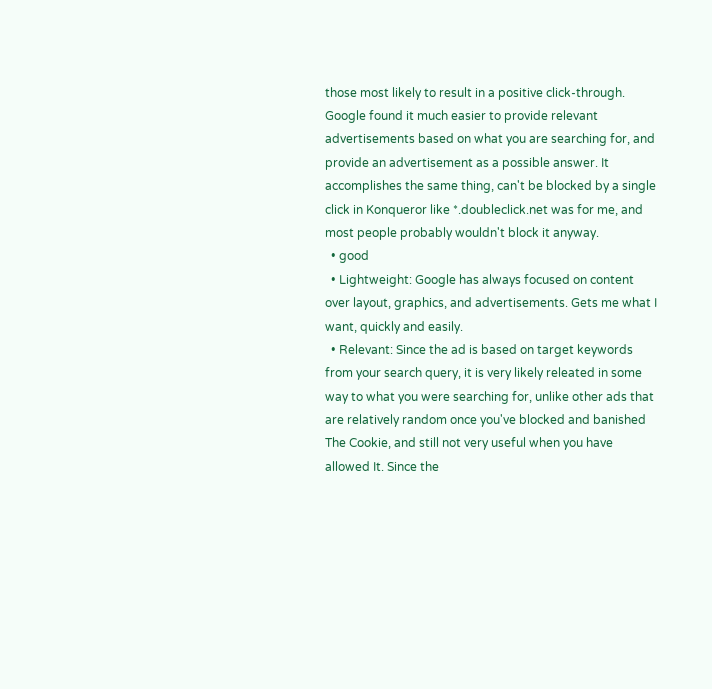those most likely to result in a positive click-through. Google found it much easier to provide relevant advertisements based on what you are searching for, and provide an advertisement as a possible answer. It accomplishes the same thing, can't be blocked by a single click in Konqueror like *.doubleclick.net was for me, and most people probably wouldn't block it anyway.
  • good
  • Lightweight: Google has always focused on content over layout, graphics, and advertisements. Gets me what I want, quickly and easily.
  • Relevant: Since the ad is based on target keywords from your search query, it is very likely releated in some way to what you were searching for, unlike other ads that are relatively random once you've blocked and banished The Cookie, and still not very useful when you have allowed It. Since the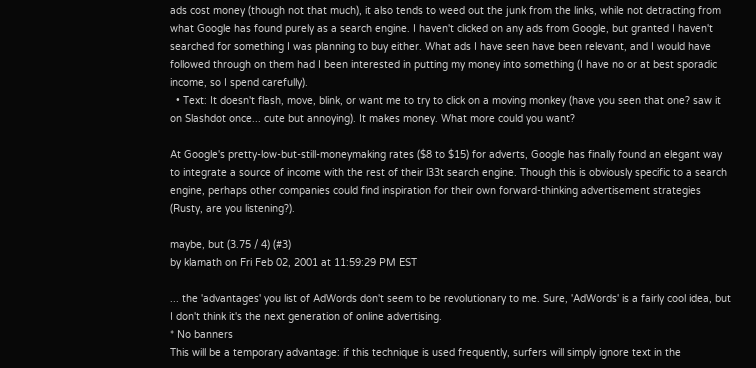ads cost money (though not that much), it also tends to weed out the junk from the links, while not detracting from what Google has found purely as a search engine. I haven't clicked on any ads from Google, but granted I haven't searched for something I was planning to buy either. What ads I have seen have been relevant, and I would have followed through on them had I been interested in putting my money into something (I have no or at best sporadic income, so I spend carefully).
  • Text: It doesn't flash, move, blink, or want me to try to click on a moving monkey (have you seen that one? saw it on Slashdot once... cute but annoying). It makes money. What more could you want?

At Google's pretty-low-but-still-moneymaking rates ($8 to $15) for adverts, Google has finally found an elegant way to integrate a source of income with the rest of their l33t search engine. Though this is obviously specific to a search engine, perhaps other companies could find inspiration for their own forward-thinking advertisement strategies (Rusty, are you listening?).

maybe, but (3.75 / 4) (#3)
by klamath on Fri Feb 02, 2001 at 11:59:29 PM EST

... the 'advantages' you list of AdWords don't seem to be revolutionary to me. Sure, 'AdWords' is a fairly cool idea, but I don't think it's the next generation of online advertising.
* No banners
This will be a temporary advantage: if this technique is used frequently, surfers will simply ignore text in the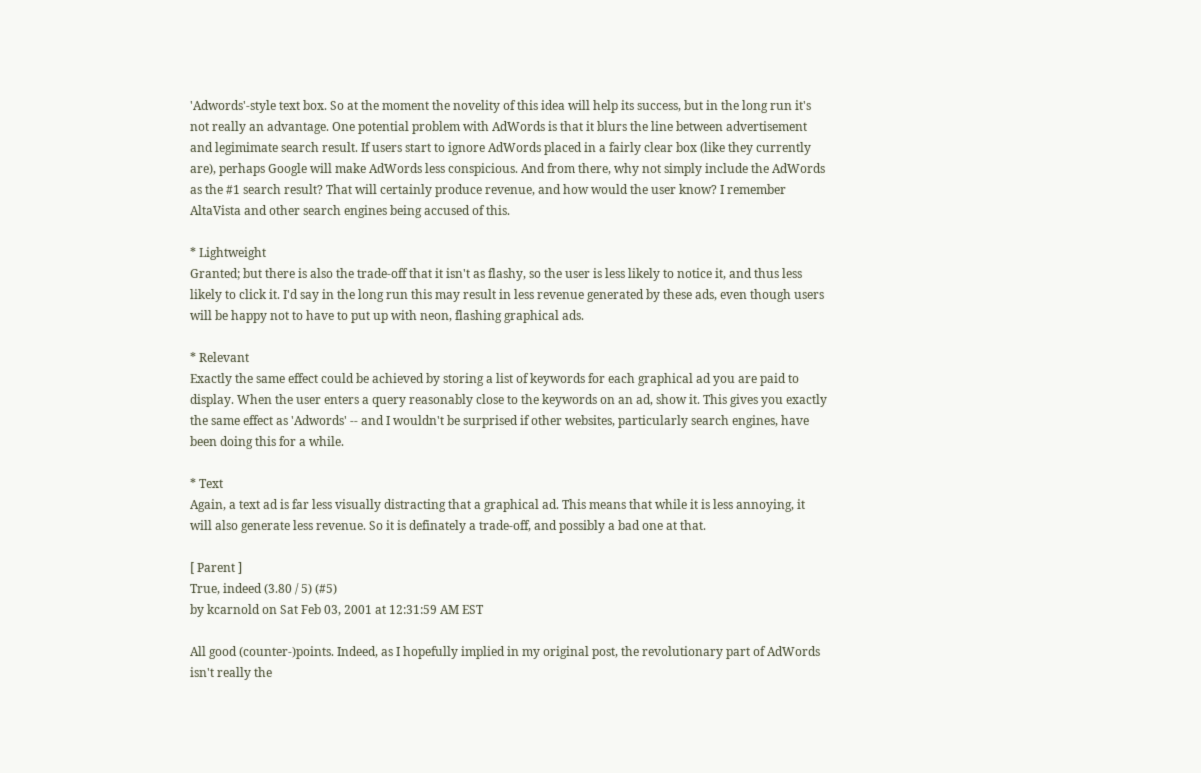'Adwords'-style text box. So at the moment the novelity of this idea will help its success, but in the long run it's not really an advantage. One potential problem with AdWords is that it blurs the line between advertisement and legimimate search result. If users start to ignore AdWords placed in a fairly clear box (like they currently are), perhaps Google will make AdWords less conspicious. And from there, why not simply include the AdWords as the #1 search result? That will certainly produce revenue, and how would the user know? I remember AltaVista and other search engines being accused of this.

* Lightweight
Granted; but there is also the trade-off that it isn't as flashy, so the user is less likely to notice it, and thus less likely to click it. I'd say in the long run this may result in less revenue generated by these ads, even though users will be happy not to have to put up with neon, flashing graphical ads.

* Relevant
Exactly the same effect could be achieved by storing a list of keywords for each graphical ad you are paid to display. When the user enters a query reasonably close to the keywords on an ad, show it. This gives you exactly the same effect as 'Adwords' -- and I wouldn't be surprised if other websites, particularly search engines, have been doing this for a while.

* Text
Again, a text ad is far less visually distracting that a graphical ad. This means that while it is less annoying, it will also generate less revenue. So it is definately a trade-off, and possibly a bad one at that.

[ Parent ]
True, indeed (3.80 / 5) (#5)
by kcarnold on Sat Feb 03, 2001 at 12:31:59 AM EST

All good (counter-)points. Indeed, as I hopefully implied in my original post, the revolutionary part of AdWords isn't really the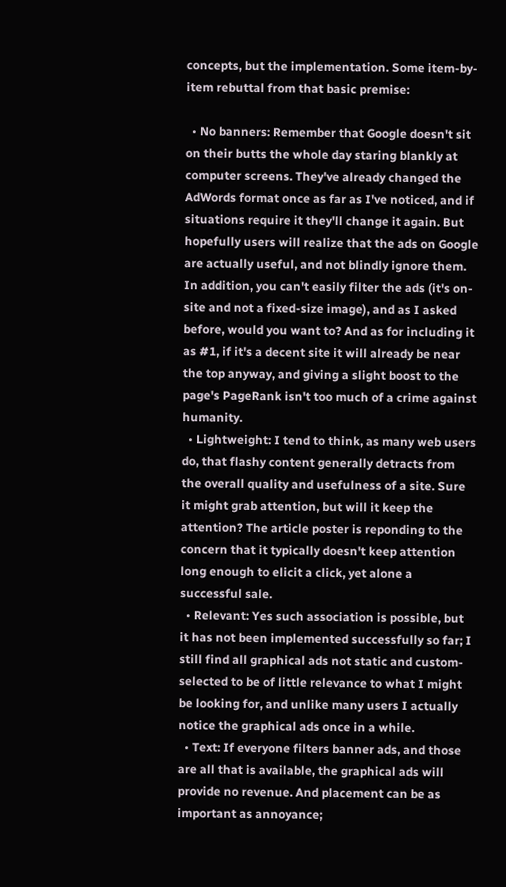concepts, but the implementation. Some item-by-item rebuttal from that basic premise:

  • No banners: Remember that Google doesn't sit on their butts the whole day staring blankly at computer screens. They've already changed the AdWords format once as far as I've noticed, and if situations require it they'll change it again. But hopefully users will realize that the ads on Google are actually useful, and not blindly ignore them. In addition, you can't easily filter the ads (it's on-site and not a fixed-size image), and as I asked before, would you want to? And as for including it as #1, if it's a decent site it will already be near the top anyway, and giving a slight boost to the page's PageRank isn't too much of a crime against humanity.
  • Lightweight: I tend to think, as many web users do, that flashy content generally detracts from the overall quality and usefulness of a site. Sure it might grab attention, but will it keep the attention? The article poster is reponding to the concern that it typically doesn't keep attention long enough to elicit a click, yet alone a successful sale.
  • Relevant: Yes such association is possible, but it has not been implemented successfully so far; I still find all graphical ads not static and custom-selected to be of little relevance to what I might be looking for, and unlike many users I actually notice the graphical ads once in a while.
  • Text: If everyone filters banner ads, and those are all that is available, the graphical ads will provide no revenue. And placement can be as important as annoyance;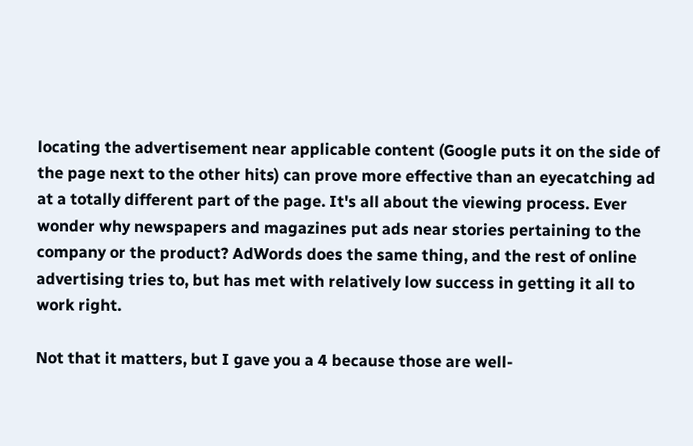locating the advertisement near applicable content (Google puts it on the side of the page next to the other hits) can prove more effective than an eyecatching ad at a totally different part of the page. It's all about the viewing process. Ever wonder why newspapers and magazines put ads near stories pertaining to the company or the product? AdWords does the same thing, and the rest of online advertising tries to, but has met with relatively low success in getting it all to work right.

Not that it matters, but I gave you a 4 because those are well-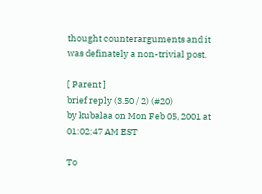thought counterarguments and it was definately a non-trivial post.

[ Parent ]
brief reply (3.50 / 2) (#20)
by kubalaa on Mon Feb 05, 2001 at 01:02:47 AM EST

To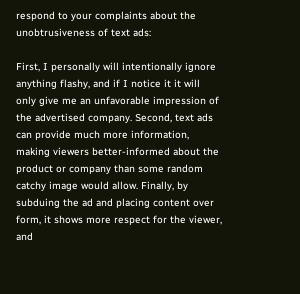respond to your complaints about the unobtrusiveness of text ads:

First, I personally will intentionally ignore anything flashy, and if I notice it it will only give me an unfavorable impression of the advertised company. Second, text ads can provide much more information, making viewers better-informed about the product or company than some random catchy image would allow. Finally, by subduing the ad and placing content over form, it shows more respect for the viewer, and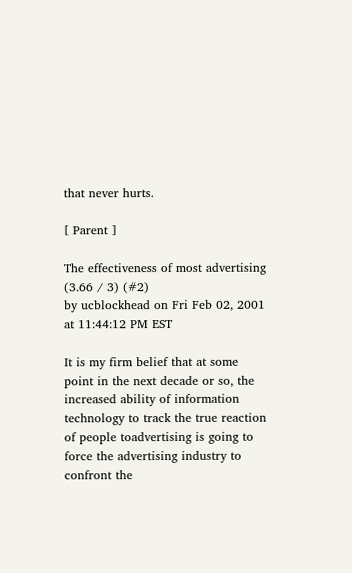that never hurts.

[ Parent ]

The effectiveness of most advertising (3.66 / 3) (#2)
by ucblockhead on Fri Feb 02, 2001 at 11:44:12 PM EST

It is my firm belief that at some point in the next decade or so, the increased ability of information technology to track the true reaction of people toadvertising is going to force the advertising industry to confront the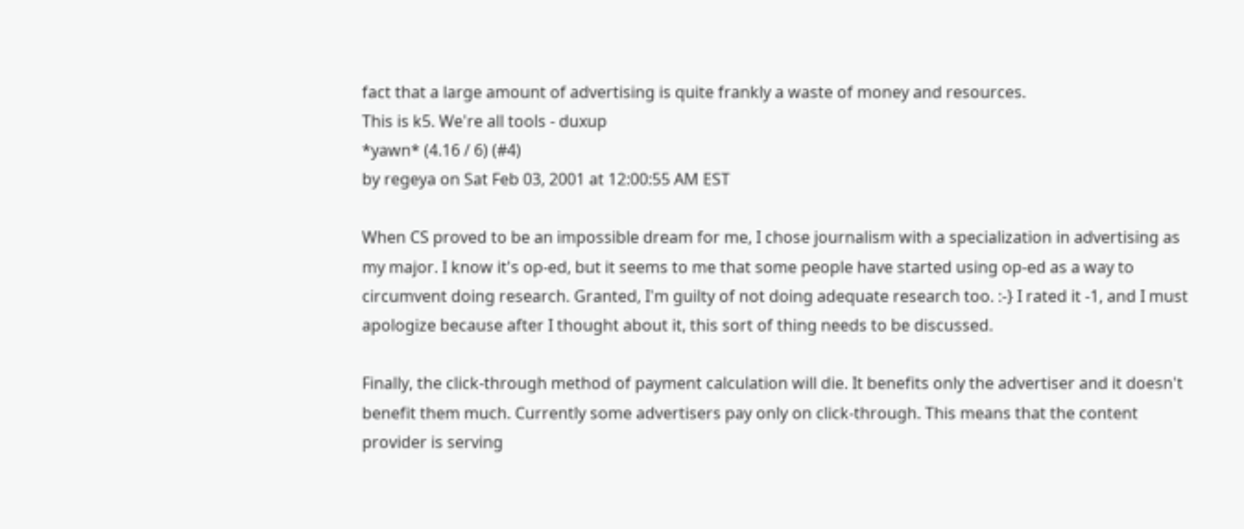fact that a large amount of advertising is quite frankly a waste of money and resources.
This is k5. We're all tools - duxup
*yawn* (4.16 / 6) (#4)
by regeya on Sat Feb 03, 2001 at 12:00:55 AM EST

When CS proved to be an impossible dream for me, I chose journalism with a specialization in advertising as my major. I know it's op-ed, but it seems to me that some people have started using op-ed as a way to circumvent doing research. Granted, I'm guilty of not doing adequate research too. :-} I rated it -1, and I must apologize because after I thought about it, this sort of thing needs to be discussed.

Finally, the click-through method of payment calculation will die. It benefits only the advertiser and it doesn't benefit them much. Currently some advertisers pay only on click-through. This means that the content provider is serving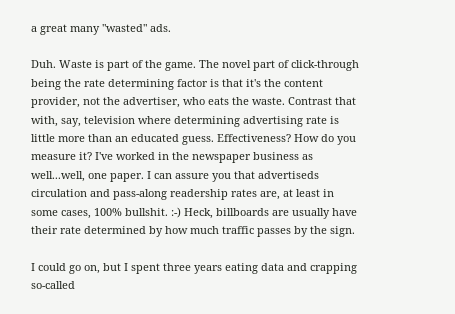a great many "wasted" ads.

Duh. Waste is part of the game. The novel part of click-through being the rate determining factor is that it's the content provider, not the advertiser, who eats the waste. Contrast that with, say, television where determining advertising rate is little more than an educated guess. Effectiveness? How do you measure it? I've worked in the newspaper business as well...well, one paper. I can assure you that advertiseds circulation and pass-along readership rates are, at least in some cases, 100% bullshit. :-) Heck, billboards are usually have their rate determined by how much traffic passes by the sign.

I could go on, but I spent three years eating data and crapping so-called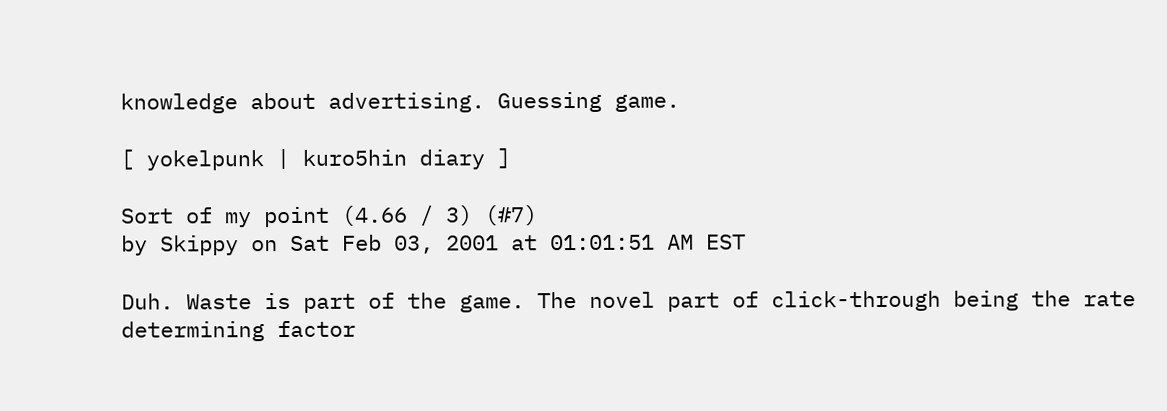knowledge about advertising. Guessing game.

[ yokelpunk | kuro5hin diary ]

Sort of my point (4.66 / 3) (#7)
by Skippy on Sat Feb 03, 2001 at 01:01:51 AM EST

Duh. Waste is part of the game. The novel part of click-through being the rate determining factor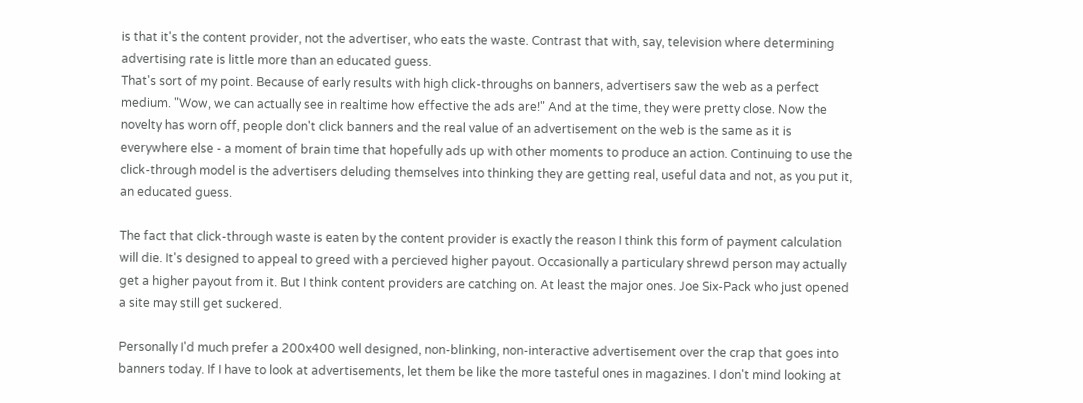is that it's the content provider, not the advertiser, who eats the waste. Contrast that with, say, television where determining advertising rate is little more than an educated guess.
That's sort of my point. Because of early results with high click-throughs on banners, advertisers saw the web as a perfect medium. "Wow, we can actually see in realtime how effective the ads are!" And at the time, they were pretty close. Now the novelty has worn off, people don't click banners and the real value of an advertisement on the web is the same as it is everywhere else - a moment of brain time that hopefully ads up with other moments to produce an action. Continuing to use the click-through model is the advertisers deluding themselves into thinking they are getting real, useful data and not, as you put it, an educated guess.

The fact that click-through waste is eaten by the content provider is exactly the reason I think this form of payment calculation will die. It's designed to appeal to greed with a percieved higher payout. Occasionally a particulary shrewd person may actually get a higher payout from it. But I think content providers are catching on. At least the major ones. Joe Six-Pack who just opened a site may still get suckered.

Personally I'd much prefer a 200x400 well designed, non-blinking, non-interactive advertisement over the crap that goes into banners today. If I have to look at advertisements, let them be like the more tasteful ones in magazines. I don't mind looking at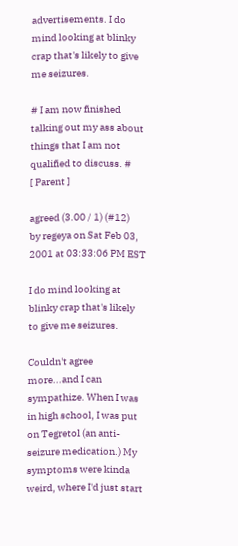advertisements. I do mind looking at blinky crap that's likely to give me seizures.

# I am now finished talking out my ass about things that I am not qualified to discuss. #
[ Parent ]

agreed (3.00 / 1) (#12)
by regeya on Sat Feb 03, 2001 at 03:33:06 PM EST

I do mind looking at blinky crap that's likely to give me seizures.

Couldn't agree more...and I can sympathize. When I was in high school, I was put on Tegretol (an anti-seizure medication.) My symptoms were kinda weird, where I'd just start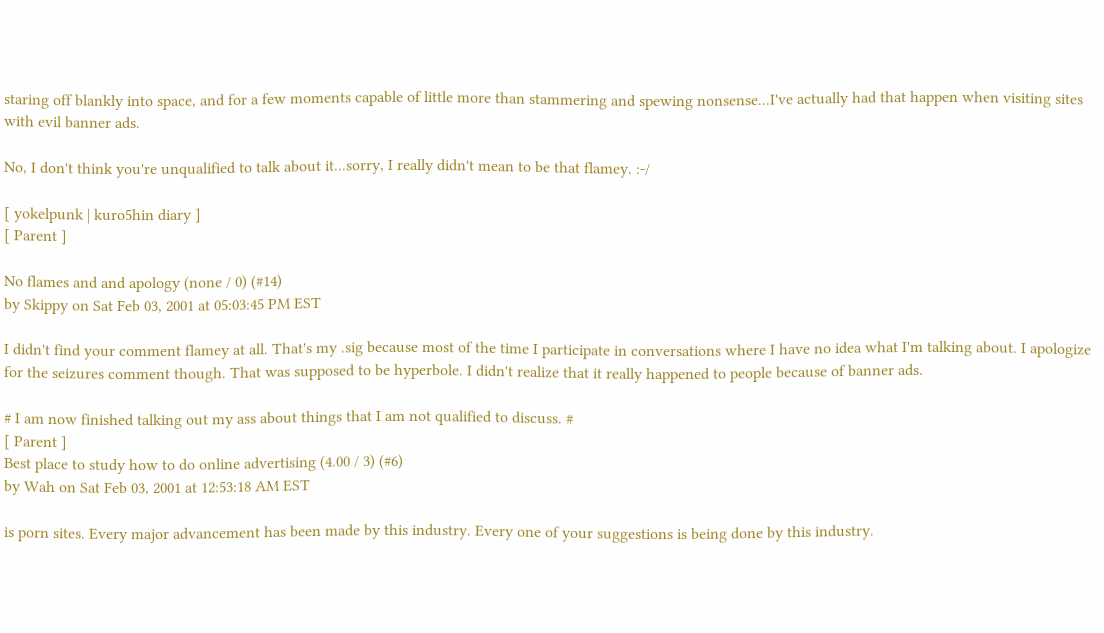staring off blankly into space, and for a few moments capable of little more than stammering and spewing nonsense...I've actually had that happen when visiting sites with evil banner ads.

No, I don't think you're unqualified to talk about it...sorry, I really didn't mean to be that flamey. :-/

[ yokelpunk | kuro5hin diary ]
[ Parent ]

No flames and and apology (none / 0) (#14)
by Skippy on Sat Feb 03, 2001 at 05:03:45 PM EST

I didn't find your comment flamey at all. That's my .sig because most of the time I participate in conversations where I have no idea what I'm talking about. I apologize for the seizures comment though. That was supposed to be hyperbole. I didn't realize that it really happened to people because of banner ads.

# I am now finished talking out my ass about things that I am not qualified to discuss. #
[ Parent ]
Best place to study how to do online advertising (4.00 / 3) (#6)
by Wah on Sat Feb 03, 2001 at 12:53:18 AM EST

is porn sites. Every major advancement has been made by this industry. Every one of your suggestions is being done by this industry.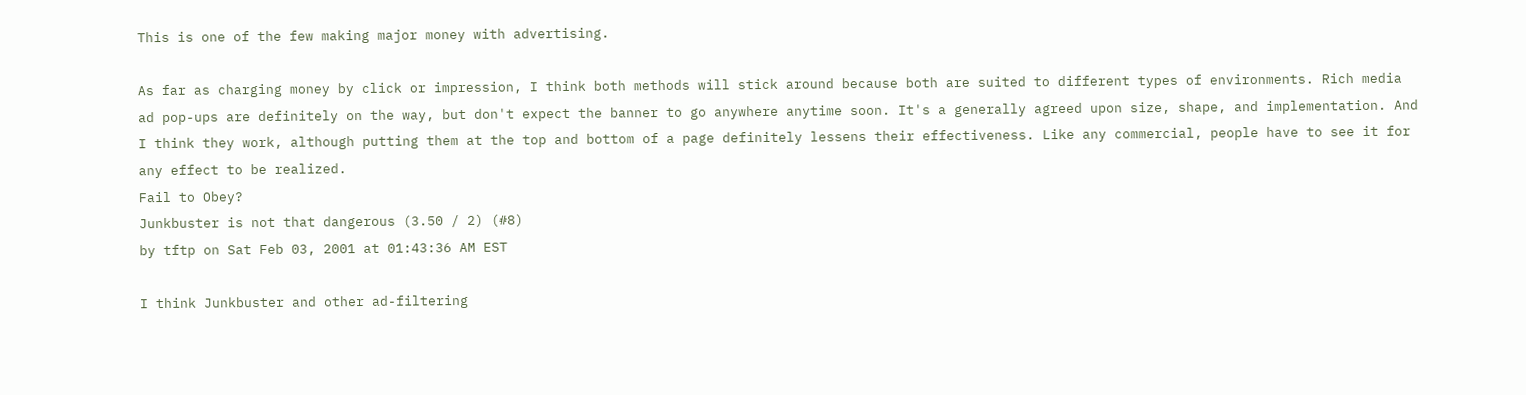This is one of the few making major money with advertising.

As far as charging money by click or impression, I think both methods will stick around because both are suited to different types of environments. Rich media ad pop-ups are definitely on the way, but don't expect the banner to go anywhere anytime soon. It's a generally agreed upon size, shape, and implementation. And I think they work, although putting them at the top and bottom of a page definitely lessens their effectiveness. Like any commercial, people have to see it for any effect to be realized.
Fail to Obey?
Junkbuster is not that dangerous (3.50 / 2) (#8)
by tftp on Sat Feb 03, 2001 at 01:43:36 AM EST

I think Junkbuster and other ad-filtering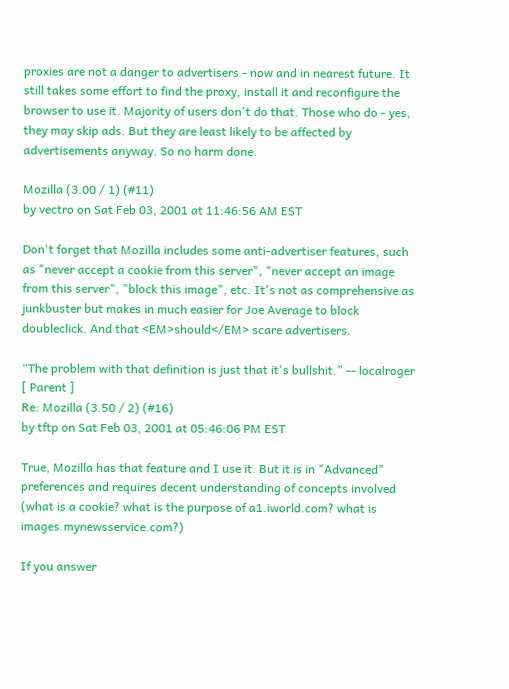proxies are not a danger to advertisers - now and in nearest future. It still takes some effort to find the proxy, install it and reconfigure the browser to use it. Majority of users don't do that. Those who do - yes, they may skip ads. But they are least likely to be affected by advertisements anyway. So no harm done.

Mozilla (3.00 / 1) (#11)
by vectro on Sat Feb 03, 2001 at 11:46:56 AM EST

Don't forget that Mozilla includes some anti-advertiser features, such as "never accept a cookie from this server", "never accept an image from this server", "block this image", etc. It's not as comprehensive as junkbuster but makes in much easier for Joe Average to block doubleclick. And that <EM>should</EM> scare advertisers.

“The problem with that definition is just that it's bullshit.” -- localroger
[ Parent ]
Re: Mozilla (3.50 / 2) (#16)
by tftp on Sat Feb 03, 2001 at 05:46:06 PM EST

True, Mozilla has that feature and I use it. But it is in "Advanced" preferences and requires decent understanding of concepts involved (what is a cookie? what is the purpose of a1.iworld.com? what is images.mynewsservice.com?)

If you answer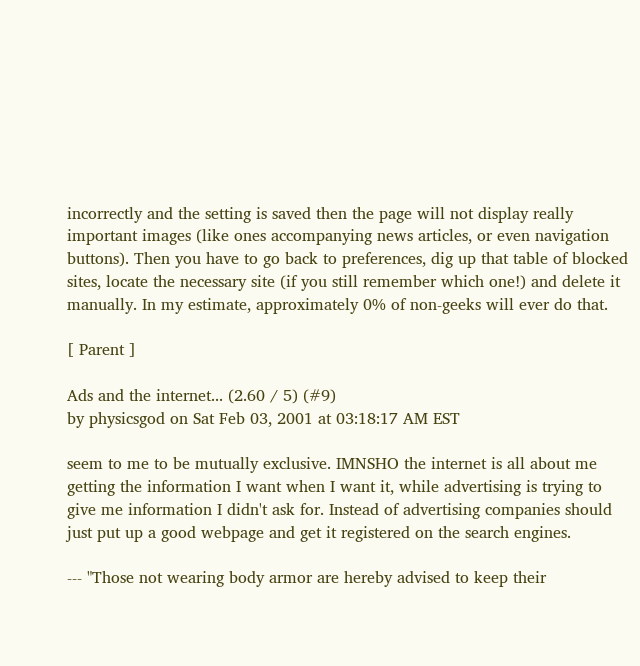incorrectly and the setting is saved then the page will not display really important images (like ones accompanying news articles, or even navigation buttons). Then you have to go back to preferences, dig up that table of blocked sites, locate the necessary site (if you still remember which one!) and delete it manually. In my estimate, approximately 0% of non-geeks will ever do that.

[ Parent ]

Ads and the internet... (2.60 / 5) (#9)
by physicsgod on Sat Feb 03, 2001 at 03:18:17 AM EST

seem to me to be mutually exclusive. IMNSHO the internet is all about me getting the information I want when I want it, while advertising is trying to give me information I didn't ask for. Instead of advertising companies should just put up a good webpage and get it registered on the search engines.

--- "Those not wearing body armor are hereby advised to keep their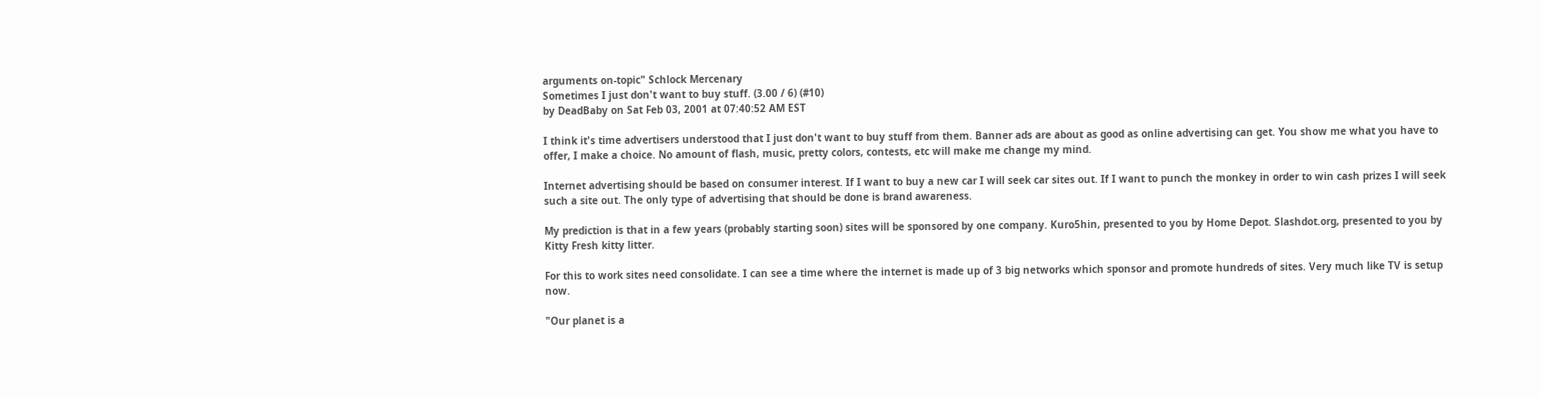arguments on-topic" Schlock Mercenary
Sometimes I just don't want to buy stuff. (3.00 / 6) (#10)
by DeadBaby on Sat Feb 03, 2001 at 07:40:52 AM EST

I think it's time advertisers understood that I just don't want to buy stuff from them. Banner ads are about as good as online advertising can get. You show me what you have to offer, I make a choice. No amount of flash, music, pretty colors, contests, etc will make me change my mind.

Internet advertising should be based on consumer interest. If I want to buy a new car I will seek car sites out. If I want to punch the monkey in order to win cash prizes I will seek such a site out. The only type of advertising that should be done is brand awareness.

My prediction is that in a few years (probably starting soon) sites will be sponsored by one company. Kuro5hin, presented to you by Home Depot. Slashdot.org, presented to you by Kitty Fresh kitty litter.

For this to work sites need consolidate. I can see a time where the internet is made up of 3 big networks which sponsor and promote hundreds of sites. Very much like TV is setup now.

"Our planet is a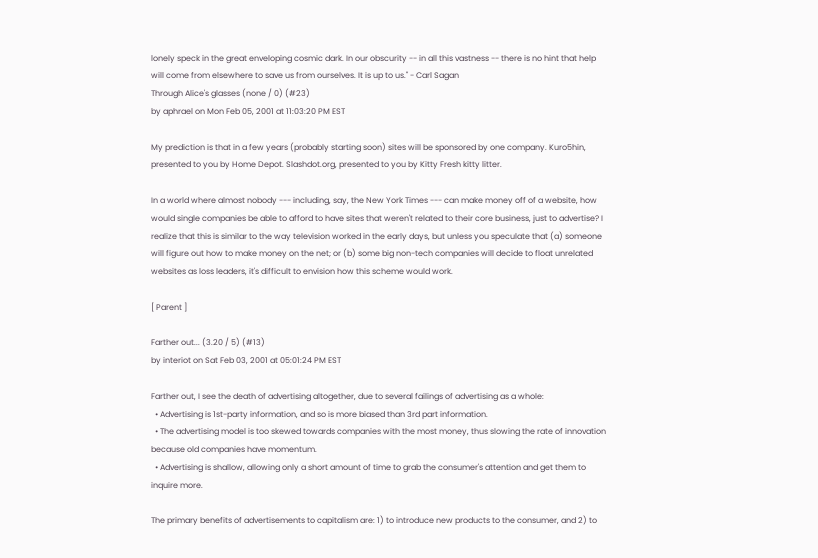lonely speck in the great enveloping cosmic dark. In our obscurity -- in all this vastness -- there is no hint that help will come from elsewhere to save us from ourselves. It is up to us." - Carl Sagan
Through Alice's glasses (none / 0) (#23)
by aphrael on Mon Feb 05, 2001 at 11:03:20 PM EST

My prediction is that in a few years (probably starting soon) sites will be sponsored by one company. Kuro5hin, presented to you by Home Depot. Slashdot.org, presented to you by Kitty Fresh kitty litter.

In a world where almost nobody --- including, say, the New York Times --- can make money off of a website, how would single companies be able to afford to have sites that weren't related to their core business, just to advertise? I realize that this is similar to the way television worked in the early days, but unless you speculate that (a) someone will figure out how to make money on the net; or (b) some big non-tech companies will decide to float unrelated websites as loss leaders, it's difficult to envision how this scheme would work.

[ Parent ]

Farther out... (3.20 / 5) (#13)
by interiot on Sat Feb 03, 2001 at 05:01:24 PM EST

Farther out, I see the death of advertising altogether, due to several failings of advertising as a whole:
  • Advertising is 1st-party information, and so is more biased than 3rd part information.
  • The advertising model is too skewed towards companies with the most money, thus slowing the rate of innovation because old companies have momentum.
  • Advertising is shallow, allowing only a short amount of time to grab the consumer's attention and get them to inquire more.

The primary benefits of advertisements to capitalism are: 1) to introduce new products to the consumer, and 2) to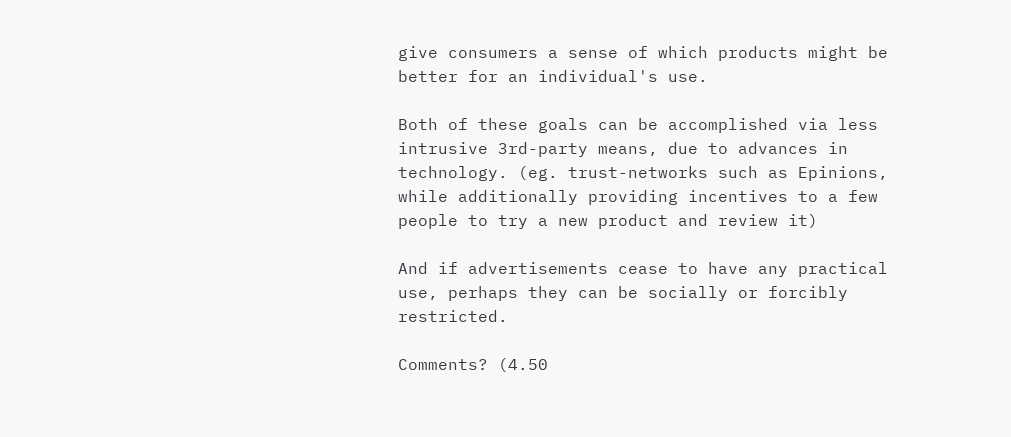give consumers a sense of which products might be better for an individual's use.

Both of these goals can be accomplished via less intrusive 3rd-party means, due to advances in technology. (eg. trust-networks such as Epinions, while additionally providing incentives to a few people to try a new product and review it)

And if advertisements cease to have any practical use, perhaps they can be socially or forcibly restricted.

Comments? (4.50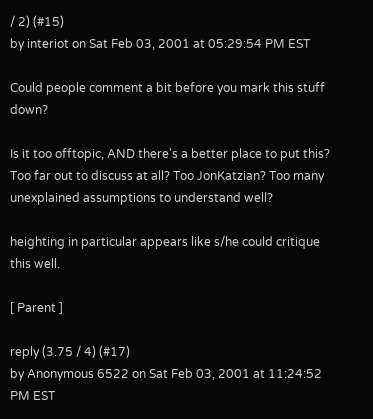/ 2) (#15)
by interiot on Sat Feb 03, 2001 at 05:29:54 PM EST

Could people comment a bit before you mark this stuff down?

Is it too offtopic, AND there's a better place to put this? Too far out to discuss at all? Too JonKatzian? Too many unexplained assumptions to understand well?

heighting in particular appears like s/he could critique this well.

[ Parent ]

reply (3.75 / 4) (#17)
by Anonymous 6522 on Sat Feb 03, 2001 at 11:24:52 PM EST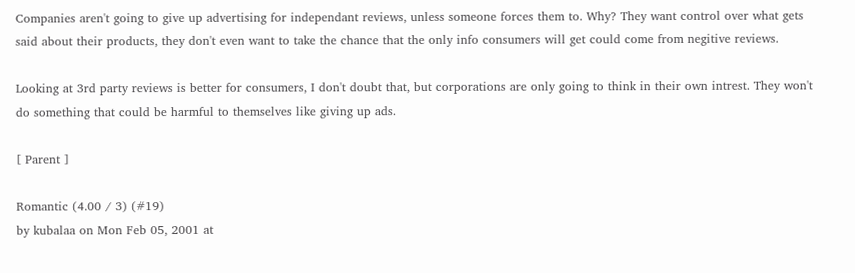Companies aren't going to give up advertising for independant reviews, unless someone forces them to. Why? They want control over what gets said about their products, they don't even want to take the chance that the only info consumers will get could come from negitive reviews.

Looking at 3rd party reviews is better for consumers, I don't doubt that, but corporations are only going to think in their own intrest. They won't do something that could be harmful to themselves like giving up ads.

[ Parent ]

Romantic (4.00 / 3) (#19)
by kubalaa on Mon Feb 05, 2001 at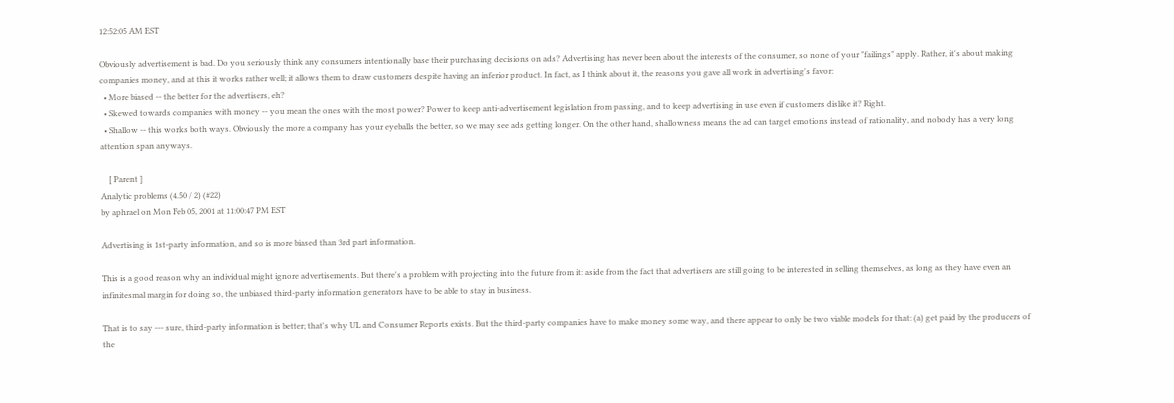12:52:05 AM EST

Obviously advertisement is bad. Do you seriously think any consumers intentionally base their purchasing decisions on ads? Advertising has never been about the interests of the consumer, so none of your "failings" apply. Rather, it's about making companies money, and at this it works rather well; it allows them to draw customers despite having an inferior product. In fact, as I think about it, the reasons you gave all work in advertising's favor:
  • More biased -- the better for the advertisers, eh?
  • Skewed towards companies with money -- you mean the ones with the most power? Power to keep anti-advertisement legislation from passing, and to keep advertising in use even if customers dislike it? Right.
  • Shallow -- this works both ways. Obviously the more a company has your eyeballs the better, so we may see ads getting longer. On the other hand, shallowness means the ad can target emotions instead of rationality, and nobody has a very long attention span anyways.

    [ Parent ]
Analytic problems (4.50 / 2) (#22)
by aphrael on Mon Feb 05, 2001 at 11:00:47 PM EST

Advertising is 1st-party information, and so is more biased than 3rd part information.

This is a good reason why an individual might ignore advertisements. But there's a problem with projecting into the future from it: aside from the fact that advertisers are still going to be interested in selling themselves, as long as they have even an infinitesmal margin for doing so, the unbiased third-party information generators have to be able to stay in business.

That is to say --- sure, third-party information is better; that's why UL and Consumer Reports exists. But the third-party companies have to make money some way, and there appear to only be two viable models for that: (a) get paid by the producers of the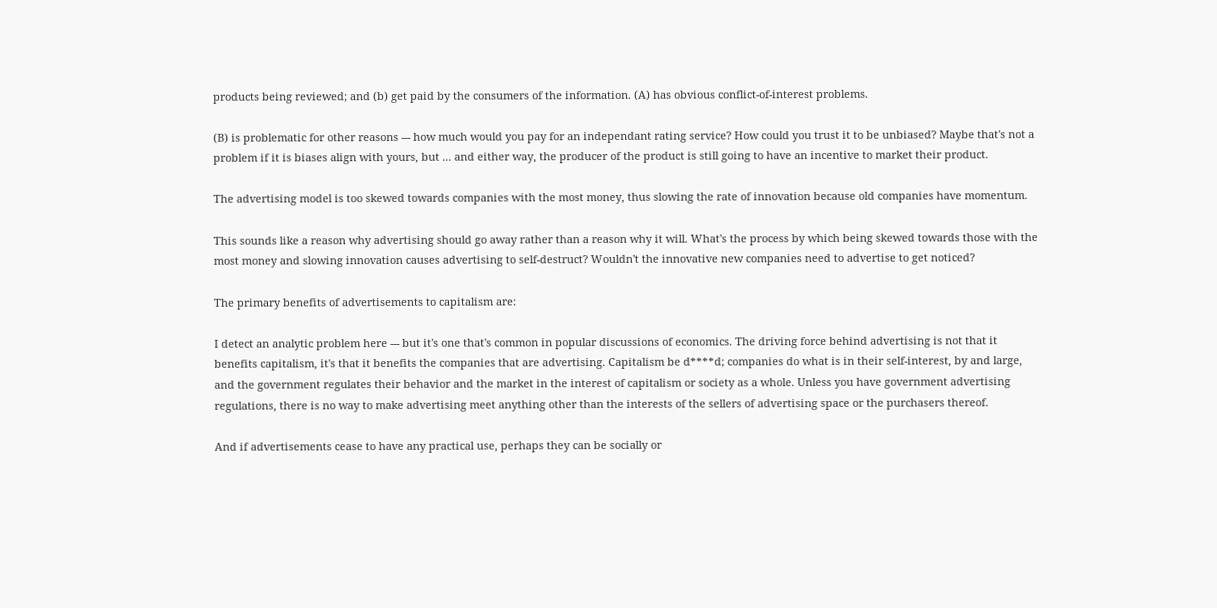products being reviewed; and (b) get paid by the consumers of the information. (A) has obvious conflict-of-interest problems.

(B) is problematic for other reasons --- how much would you pay for an independant rating service? How could you trust it to be unbiased? Maybe that's not a problem if it is biases align with yours, but ... and either way, the producer of the product is still going to have an incentive to market their product.

The advertising model is too skewed towards companies with the most money, thus slowing the rate of innovation because old companies have momentum.

This sounds like a reason why advertising should go away rather than a reason why it will. What's the process by which being skewed towards those with the most money and slowing innovation causes advertising to self-destruct? Wouldn't the innovative new companies need to advertise to get noticed?

The primary benefits of advertisements to capitalism are:

I detect an analytic problem here --- but it's one that's common in popular discussions of economics. The driving force behind advertising is not that it benefits capitalism, it's that it benefits the companies that are advertising. Capitalism be d****d; companies do what is in their self-interest, by and large, and the government regulates their behavior and the market in the interest of capitalism or society as a whole. Unless you have government advertising regulations, there is no way to make advertising meet anything other than the interests of the sellers of advertising space or the purchasers thereof.

And if advertisements cease to have any practical use, perhaps they can be socially or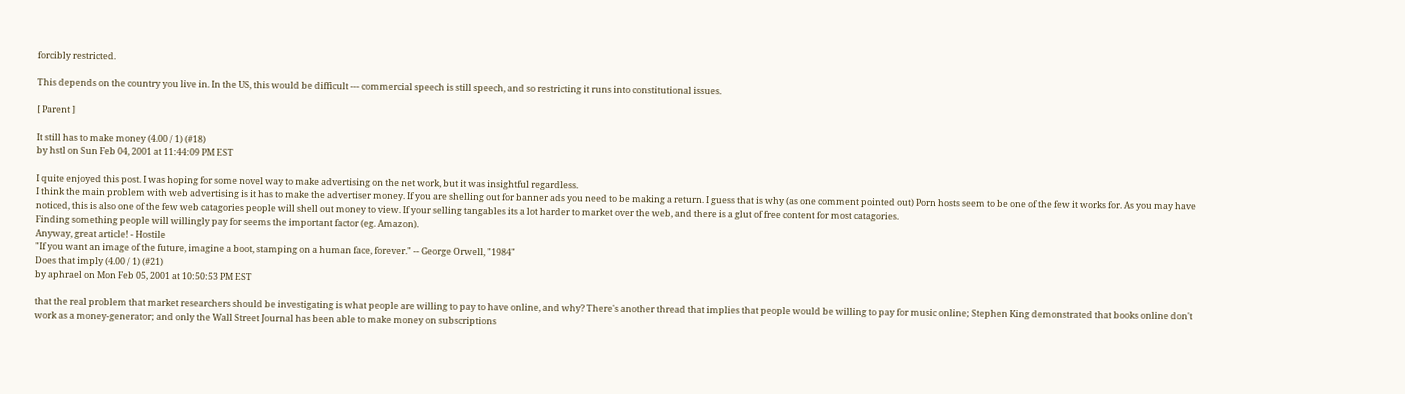forcibly restricted.

This depends on the country you live in. In the US, this would be difficult --- commercial speech is still speech, and so restricting it runs into constitutional issues.

[ Parent ]

It still has to make money (4.00 / 1) (#18)
by hstl on Sun Feb 04, 2001 at 11:44:09 PM EST

I quite enjoyed this post. I was hoping for some novel way to make advertising on the net work, but it was insightful regardless.
I think the main problem with web advertising is it has to make the advertiser money. If you are shelling out for banner ads you need to be making a return. I guess that is why (as one comment pointed out) Porn hosts seem to be one of the few it works for. As you may have noticed, this is also one of the few web catagories people will shell out money to view. If your selling tangables its a lot harder to market over the web, and there is a glut of free content for most catagories.
Finding something people will willingly pay for seems the important factor (eg. Amazon).
Anyway, great article! - Hostile
"If you want an image of the future, imagine a boot, stamping on a human face, forever." -- George Orwell, "1984"
Does that imply (4.00 / 1) (#21)
by aphrael on Mon Feb 05, 2001 at 10:50:53 PM EST

that the real problem that market researchers should be investigating is what people are willing to pay to have online, and why? There's another thread that implies that people would be willing to pay for music online; Stephen King demonstrated that books online don't work as a money-generator; and only the Wall Street Journal has been able to make money on subscriptions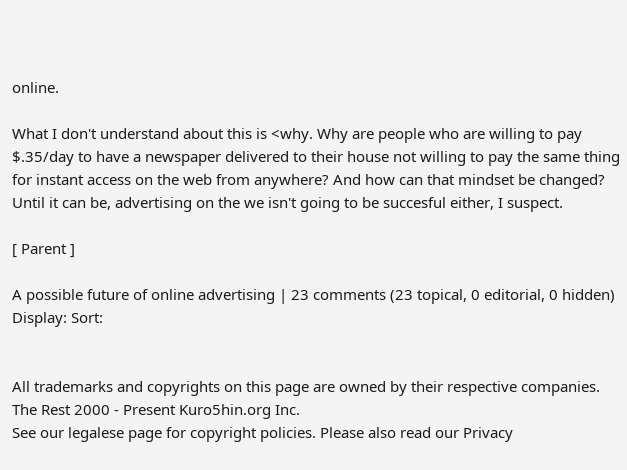online.

What I don't understand about this is <why. Why are people who are willing to pay $.35/day to have a newspaper delivered to their house not willing to pay the same thing for instant access on the web from anywhere? And how can that mindset be changed? Until it can be, advertising on the we isn't going to be succesful either, I suspect.

[ Parent ]

A possible future of online advertising | 23 comments (23 topical, 0 editorial, 0 hidden)
Display: Sort:


All trademarks and copyrights on this page are owned by their respective companies. The Rest 2000 - Present Kuro5hin.org Inc.
See our legalese page for copyright policies. Please also read our Privacy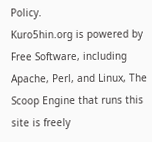Policy.
Kuro5hin.org is powered by Free Software, including Apache, Perl, and Linux, The Scoop Engine that runs this site is freely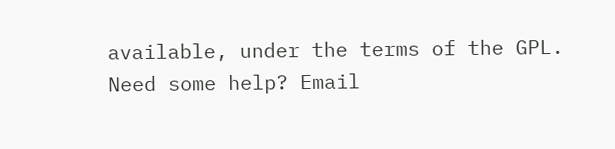available, under the terms of the GPL.
Need some help? Email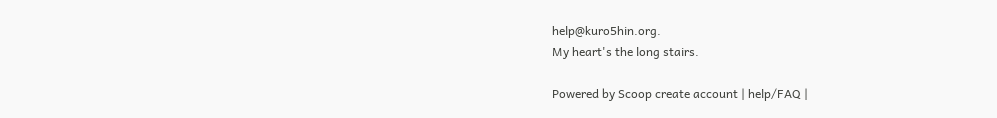help@kuro5hin.org.
My heart's the long stairs.

Powered by Scoop create account | help/FAQ |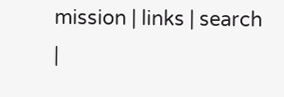mission | links | search |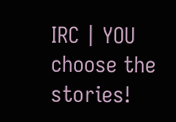IRC | YOU choose the stories!